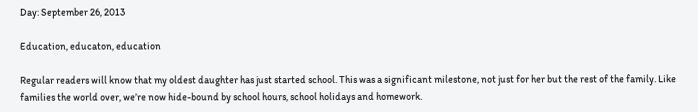Day: September 26, 2013

Education, educaton, education

Regular readers will know that my oldest daughter has just started school. This was a significant milestone, not just for her but the rest of the family. Like families the world over, we’re now hide-bound by school hours, school holidays and homework.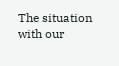The situation with our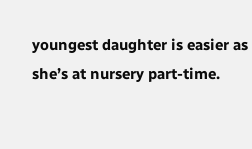youngest daughter is easier as she’s at nursery part-time.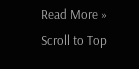Read More »
Scroll to Top